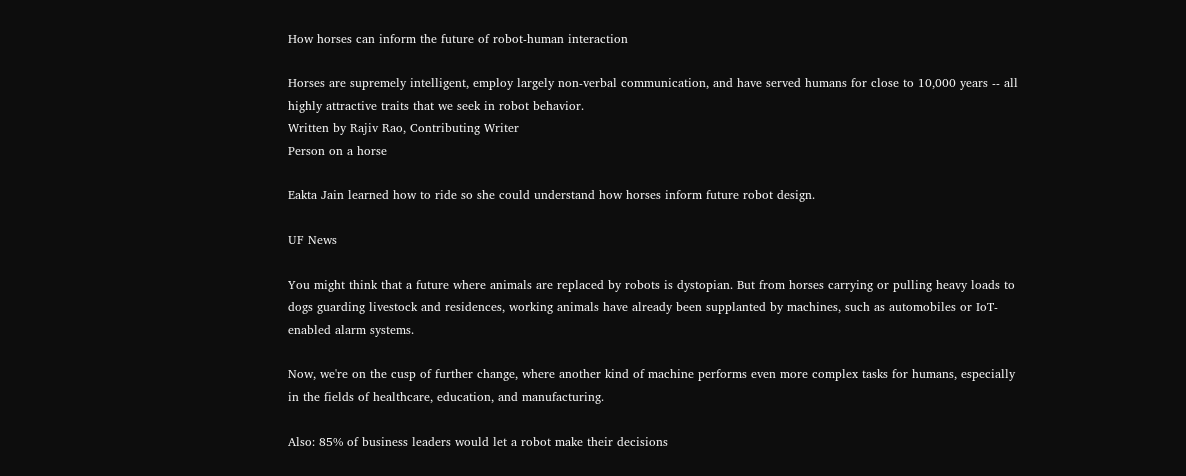How horses can inform the future of robot-human interaction

Horses are supremely intelligent, employ largely non-verbal communication, and have served humans for close to 10,000 years -- all highly attractive traits that we seek in robot behavior.
Written by Rajiv Rao, Contributing Writer
Person on a horse

Eakta Jain learned how to ride so she could understand how horses inform future robot design.

UF News

You might think that a future where animals are replaced by robots is dystopian. But from horses carrying or pulling heavy loads to dogs guarding livestock and residences, working animals have already been supplanted by machines, such as automobiles or IoT-enabled alarm systems.

Now, we're on the cusp of further change, where another kind of machine performs even more complex tasks for humans, especially in the fields of healthcare, education, and manufacturing.

Also: 85% of business leaders would let a robot make their decisions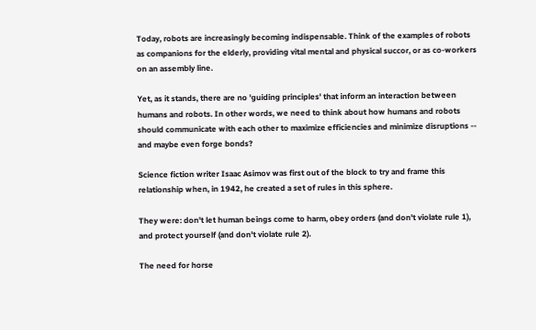Today, robots are increasingly becoming indispensable. Think of the examples of robots as companions for the elderly, providing vital mental and physical succor, or as co-workers on an assembly line.

Yet, as it stands, there are no 'guiding principles' that inform an interaction between humans and robots. In other words, we need to think about how humans and robots should communicate with each other to maximize efficiencies and minimize disruptions -- and maybe even forge bonds?

Science fiction writer Isaac Asimov was first out of the block to try and frame this relationship when, in 1942, he created a set of rules in this sphere.

They were: don't let human beings come to harm, obey orders (and don't violate rule 1), and protect yourself (and don't violate rule 2).

The need for horse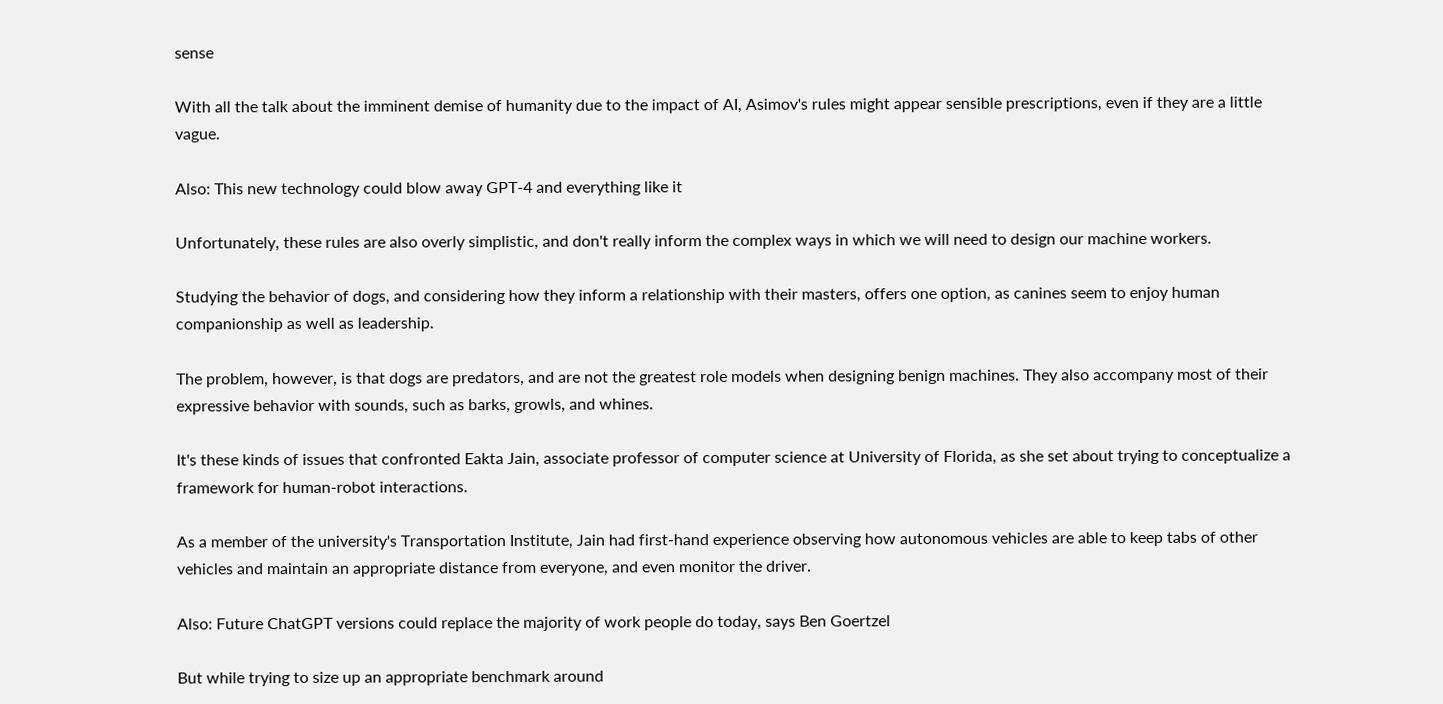sense

With all the talk about the imminent demise of humanity due to the impact of AI, Asimov's rules might appear sensible prescriptions, even if they are a little vague.

Also: This new technology could blow away GPT-4 and everything like it

Unfortunately, these rules are also overly simplistic, and don't really inform the complex ways in which we will need to design our machine workers.

Studying the behavior of dogs, and considering how they inform a relationship with their masters, offers one option, as canines seem to enjoy human companionship as well as leadership.

The problem, however, is that dogs are predators, and are not the greatest role models when designing benign machines. They also accompany most of their expressive behavior with sounds, such as barks, growls, and whines.

It's these kinds of issues that confronted Eakta Jain, associate professor of computer science at University of Florida, as she set about trying to conceptualize a framework for human-robot interactions.

As a member of the university's Transportation Institute, Jain had first-hand experience observing how autonomous vehicles are able to keep tabs of other vehicles and maintain an appropriate distance from everyone, and even monitor the driver.

Also: Future ChatGPT versions could replace the majority of work people do today, says Ben Goertzel

But while trying to size up an appropriate benchmark around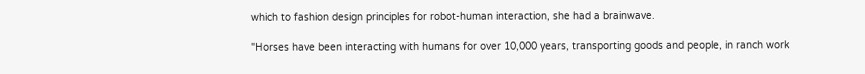which to fashion design principles for robot-human interaction, she had a brainwave.

"Horses have been interacting with humans for over 10,000 years, transporting goods and people, in ranch work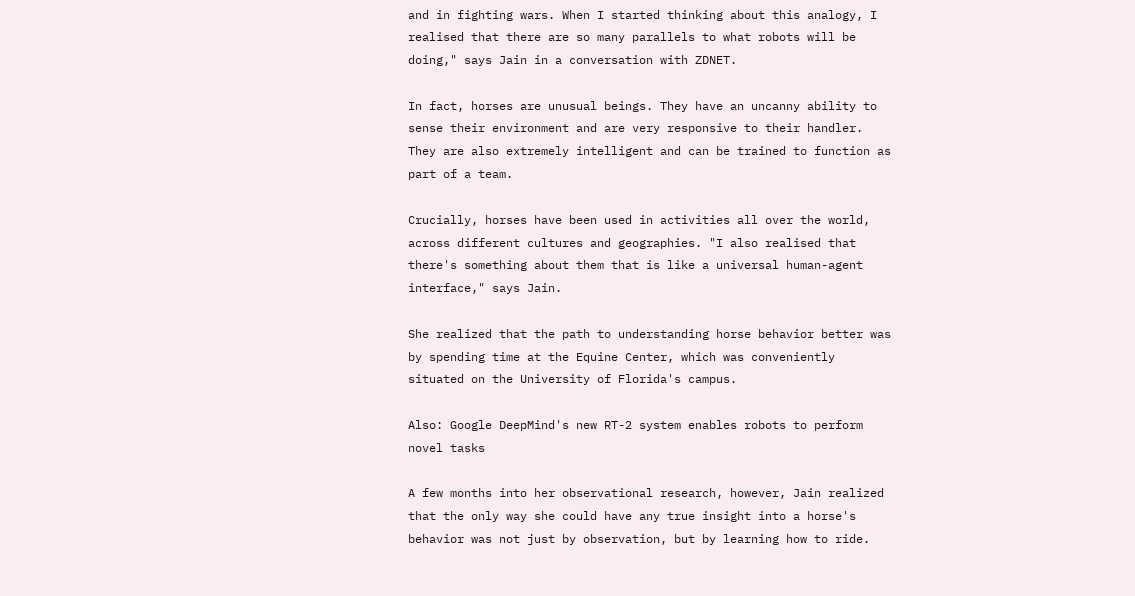and in fighting wars. When I started thinking about this analogy, I realised that there are so many parallels to what robots will be doing," says Jain in a conversation with ZDNET.

In fact, horses are unusual beings. They have an uncanny ability to sense their environment and are very responsive to their handler. They are also extremely intelligent and can be trained to function as part of a team.

Crucially, horses have been used in activities all over the world, across different cultures and geographies. "I also realised that there's something about them that is like a universal human-agent interface," says Jain.

She realized that the path to understanding horse behavior better was by spending time at the Equine Center, which was conveniently situated on the University of Florida's campus.

Also: Google DeepMind's new RT-2 system enables robots to perform novel tasks

A few months into her observational research, however, Jain realized that the only way she could have any true insight into a horse's behavior was not just by observation, but by learning how to ride.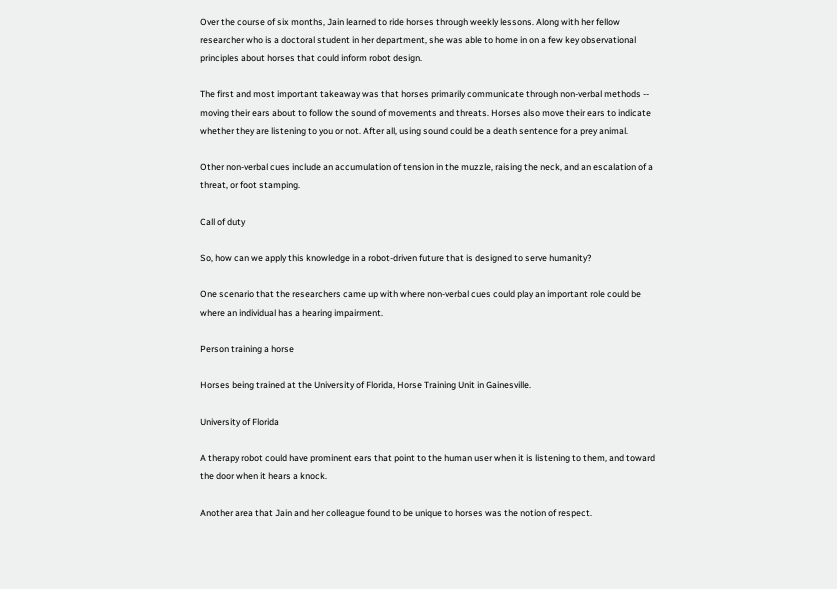Over the course of six months, Jain learned to ride horses through weekly lessons. Along with her fellow researcher who is a doctoral student in her department, she was able to home in on a few key observational principles about horses that could inform robot design.

The first and most important takeaway was that horses primarily communicate through non-verbal methods -- moving their ears about to follow the sound of movements and threats. Horses also move their ears to indicate whether they are listening to you or not. After all, using sound could be a death sentence for a prey animal.

Other non-verbal cues include an accumulation of tension in the muzzle, raising the neck, and an escalation of a threat, or foot stamping.

Call of duty

So, how can we apply this knowledge in a robot-driven future that is designed to serve humanity?

One scenario that the researchers came up with where non-verbal cues could play an important role could be where an individual has a hearing impairment.

Person training a horse

Horses being trained at the University of Florida, Horse Training Unit in Gainesville.

University of Florida

A therapy robot could have prominent ears that point to the human user when it is listening to them, and toward the door when it hears a knock.

Another area that Jain and her colleague found to be unique to horses was the notion of respect.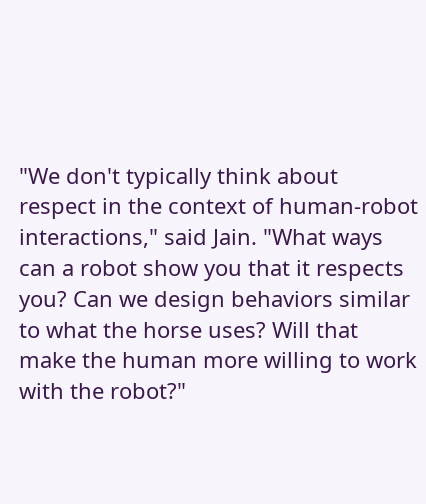"We don't typically think about respect in the context of human-robot interactions," said Jain. "What ways can a robot show you that it respects you? Can we design behaviors similar to what the horse uses? Will that make the human more willing to work with the robot?"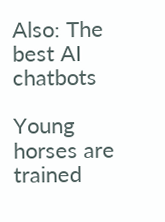Also: The best AI chatbots

Young horses are trained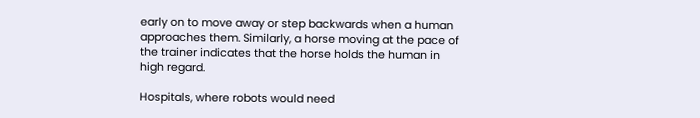early on to move away or step backwards when a human approaches them. Similarly, a horse moving at the pace of the trainer indicates that the horse holds the human in high regard.

Hospitals, where robots would need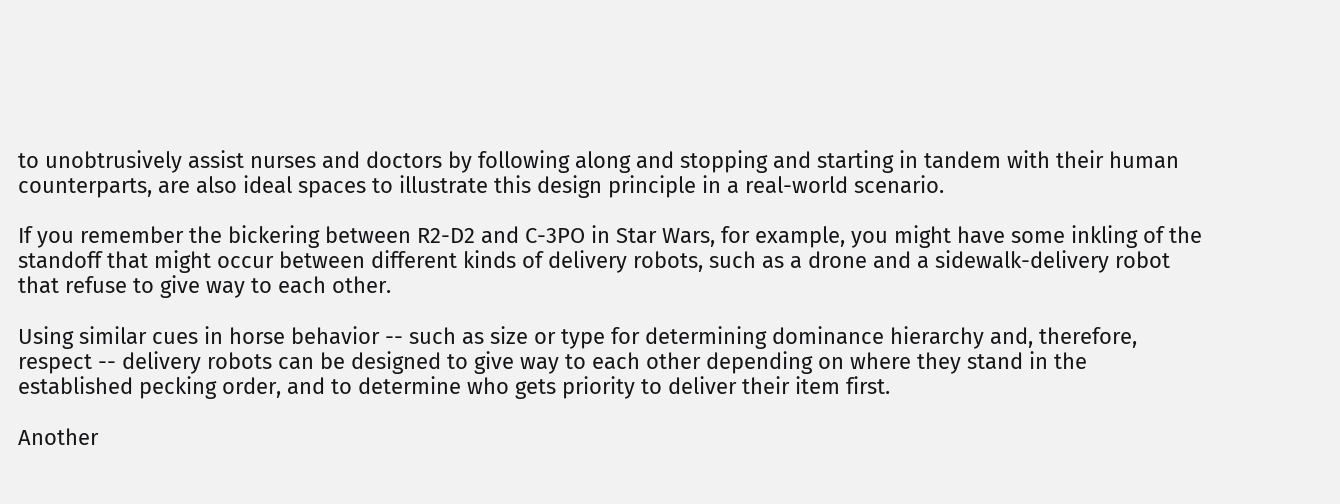to unobtrusively assist nurses and doctors by following along and stopping and starting in tandem with their human counterparts, are also ideal spaces to illustrate this design principle in a real-world scenario.

If you remember the bickering between R2-D2 and C-3PO in Star Wars, for example, you might have some inkling of the standoff that might occur between different kinds of delivery robots, such as a drone and a sidewalk-delivery robot that refuse to give way to each other.

Using similar cues in horse behavior -- such as size or type for determining dominance hierarchy and, therefore, respect -- delivery robots can be designed to give way to each other depending on where they stand in the established pecking order, and to determine who gets priority to deliver their item first.

Another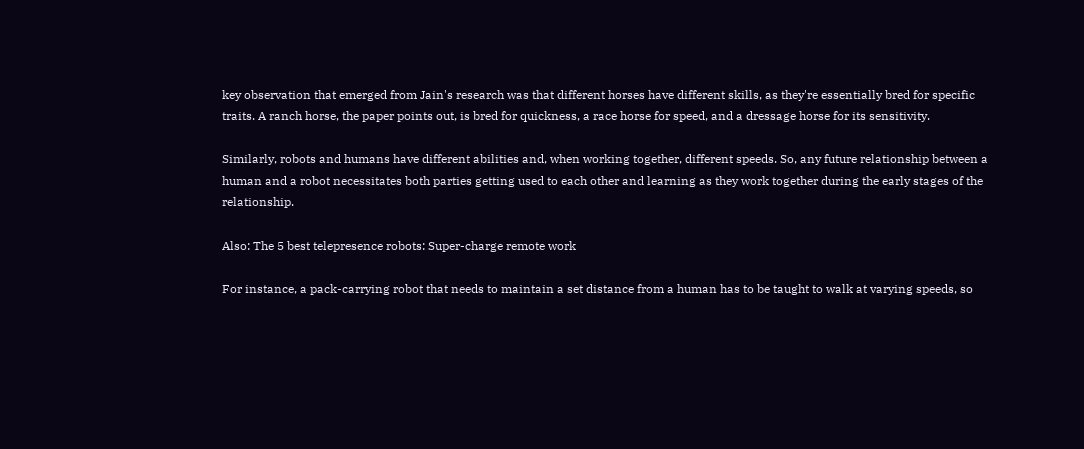key observation that emerged from Jain's research was that different horses have different skills, as they're essentially bred for specific traits. A ranch horse, the paper points out, is bred for quickness, a race horse for speed, and a dressage horse for its sensitivity.

Similarly, robots and humans have different abilities and, when working together, different speeds. So, any future relationship between a human and a robot necessitates both parties getting used to each other and learning as they work together during the early stages of the relationship.

Also: The 5 best telepresence robots: Super-charge remote work

For instance, a pack-carrying robot that needs to maintain a set distance from a human has to be taught to walk at varying speeds, so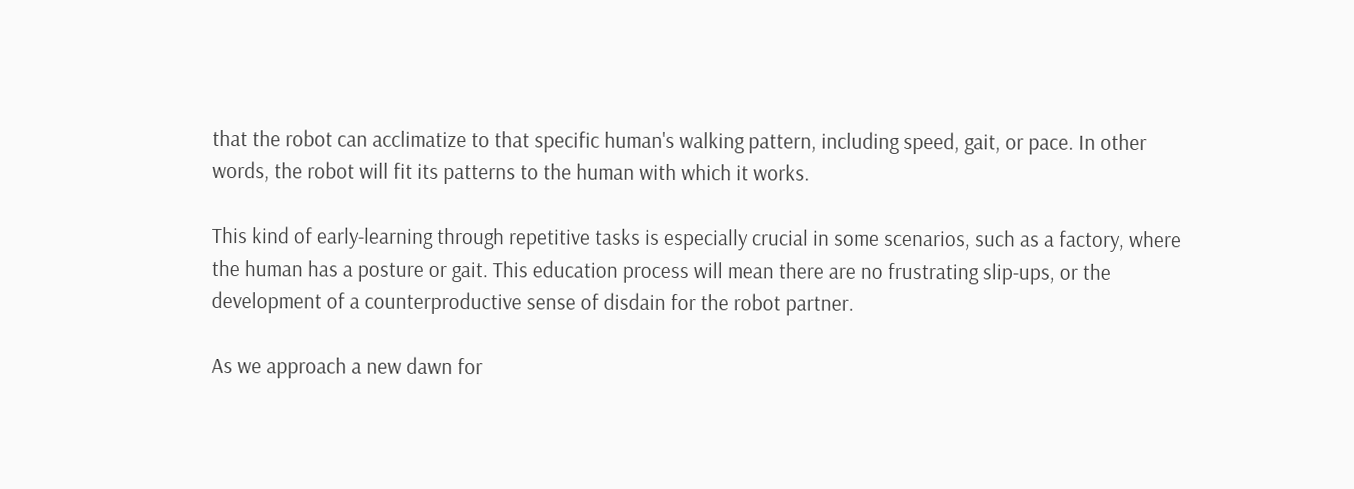that the robot can acclimatize to that specific human's walking pattern, including speed, gait, or pace. In other words, the robot will fit its patterns to the human with which it works.

This kind of early-learning through repetitive tasks is especially crucial in some scenarios, such as a factory, where the human has a posture or gait. This education process will mean there are no frustrating slip-ups, or the development of a counterproductive sense of disdain for the robot partner.

As we approach a new dawn for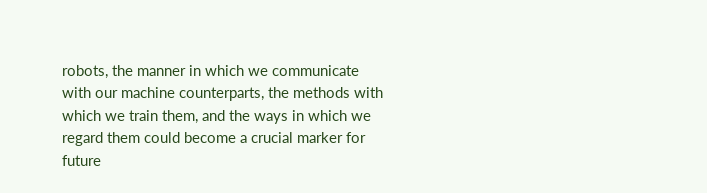robots, the manner in which we communicate with our machine counterparts, the methods with which we train them, and the ways in which we regard them could become a crucial marker for future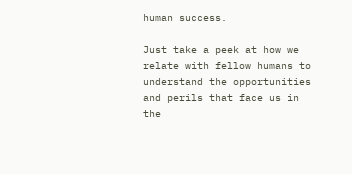human success.

Just take a peek at how we relate with fellow humans to understand the opportunities and perils that face us in the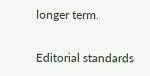longer term.

Editorial standards